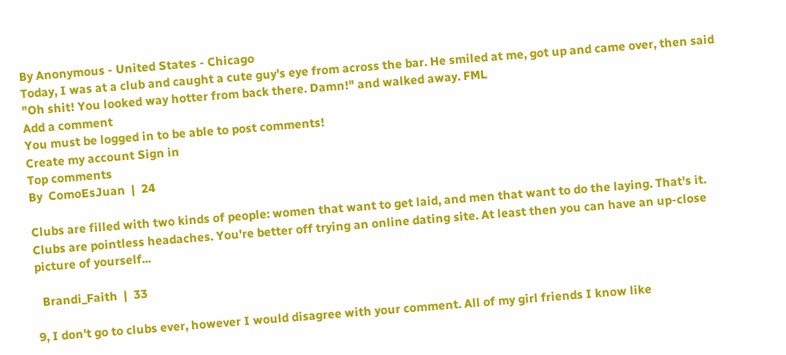By Anonymous - United States - Chicago
Today, I was at a club and caught a cute guy's eye from across the bar. He smiled at me, got up and came over, then said "Oh shit! You looked way hotter from back there. Damn!" and walked away. FML
Add a comment
You must be logged in to be able to post comments!
Create my account Sign in
Top comments
By  ComoEsJuan  |  24

Clubs are filled with two kinds of people: women that want to get laid, and men that want to do the laying. That's it. Clubs are pointless headaches. You're better off trying an online dating site. At least then you can have an up-close picture of yourself...

  Brandi_Faith  |  33

9, I don't go to clubs ever, however I would disagree with your comment. All of my girl friends I know like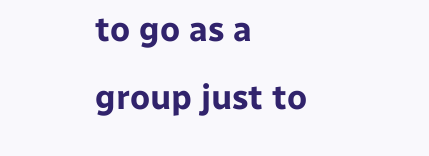to go as a group just to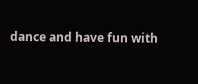dance and have fun with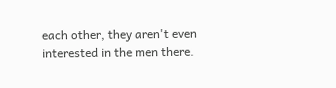each other, they aren't even interested in the men there.